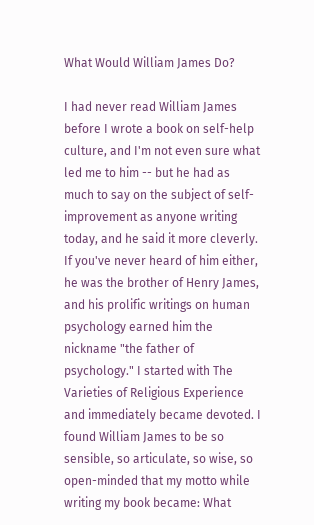What Would William James Do?

I had never read William James before I wrote a book on self-help culture, and I'm not even sure what led me to him -- but he had as much to say on the subject of self-improvement as anyone writing today, and he said it more cleverly. If you've never heard of him either, he was the brother of Henry James, and his prolific writings on human psychology earned him the nickname "the father of psychology." I started with The Varieties of Religious Experience and immediately became devoted. I found William James to be so sensible, so articulate, so wise, so open-minded that my motto while writing my book became: What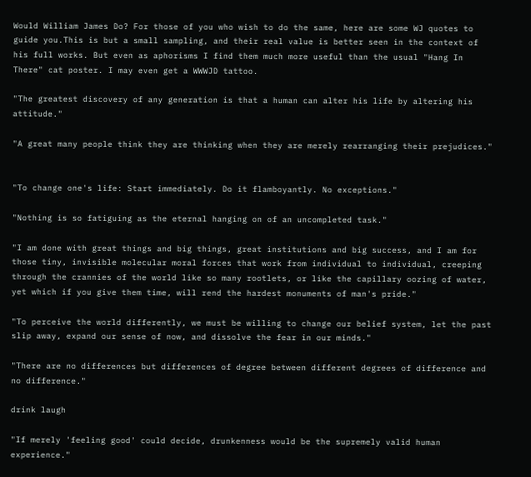Would William James Do? For those of you who wish to do the same, here are some WJ quotes to guide you.This is but a small sampling, and their real value is better seen in the context of his full works. But even as aphorisms I find them much more useful than the usual "Hang In There" cat poster. I may even get a WWWJD tattoo.

"The greatest discovery of any generation is that a human can alter his life by altering his attitude."

"A great many people think they are thinking when they are merely rearranging their prejudices."


"To change one's life: Start immediately. Do it flamboyantly. No exceptions."

"Nothing is so fatiguing as the eternal hanging on of an uncompleted task."

"I am done with great things and big things, great institutions and big success, and I am for those tiny, invisible molecular moral forces that work from individual to individual, creeping through the crannies of the world like so many rootlets, or like the capillary oozing of water, yet which if you give them time, will rend the hardest monuments of man's pride."

"To perceive the world differently, we must be willing to change our belief system, let the past slip away, expand our sense of now, and dissolve the fear in our minds."

"There are no differences but differences of degree between different degrees of difference and no difference."

drink laugh

"If merely 'feeling good' could decide, drunkenness would be the supremely valid human experience."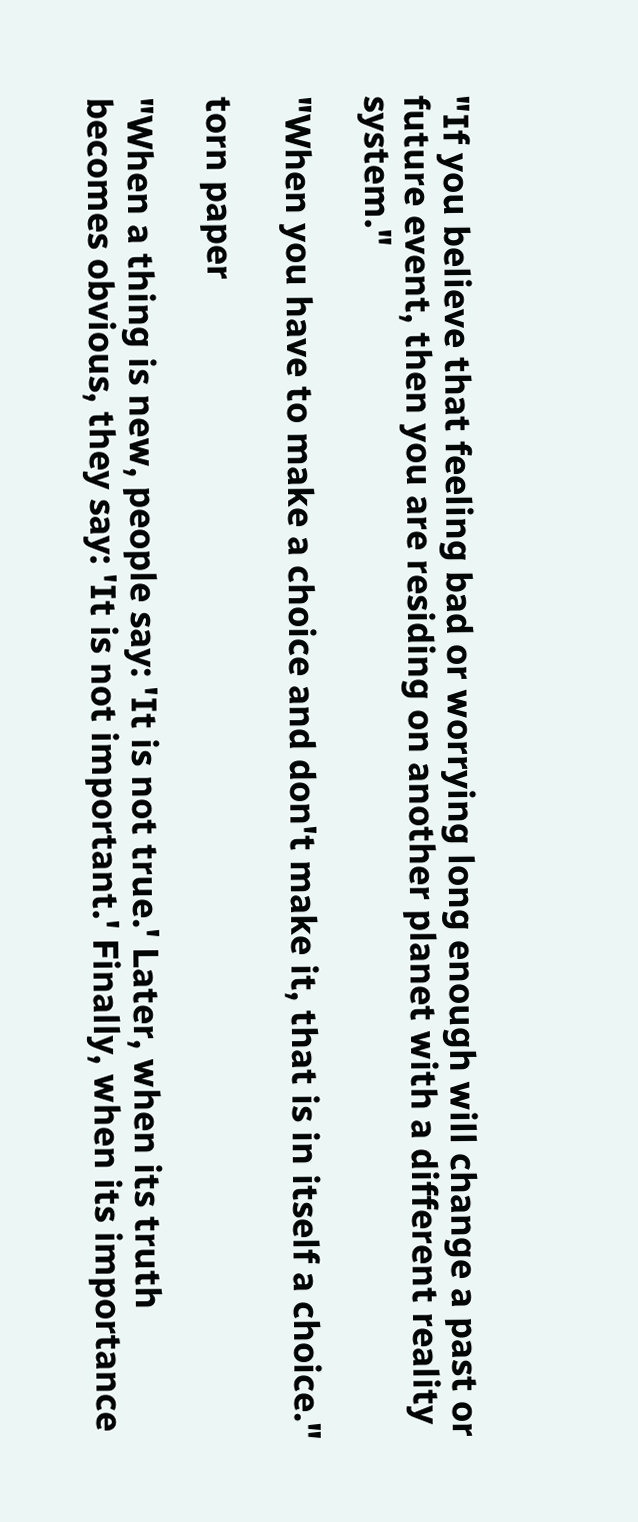"If you believe that feeling bad or worrying long enough will change a past or future event, then you are residing on another planet with a different reality system."

"When you have to make a choice and don't make it, that is in itself a choice."

torn paper

"When a thing is new, people say: 'It is not true.' Later, when its truth becomes obvious, they say: 'It is not important.' Finally, when its importance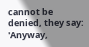cannot be denied, they say: 'Anyway,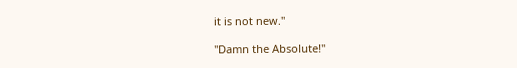it is not new."

"Damn the Absolute!"